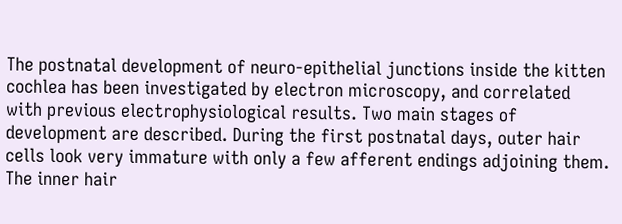The postnatal development of neuro-epithelial junctions inside the kitten cochlea has been investigated by electron microscopy, and correlated with previous electrophysiological results. Two main stages of development are described. During the first postnatal days, outer hair cells look very immature with only a few afferent endings adjoining them. The inner hair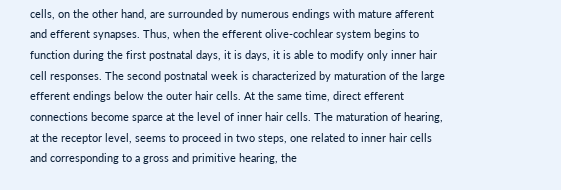cells, on the other hand, are surrounded by numerous endings with mature afferent and efferent synapses. Thus, when the efferent olive-cochlear system begins to function during the first postnatal days, it is days, it is able to modify only inner hair cell responses. The second postnatal week is characterized by maturation of the large efferent endings below the outer hair cells. At the same time, direct efferent connections become sparce at the level of inner hair cells. The maturation of hearing, at the receptor level, seems to proceed in two steps, one related to inner hair cells and corresponding to a gross and primitive hearing, the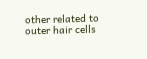other related to outer hair cells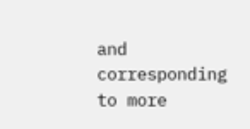and corresponding to more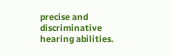precise and discriminative hearing abilities.